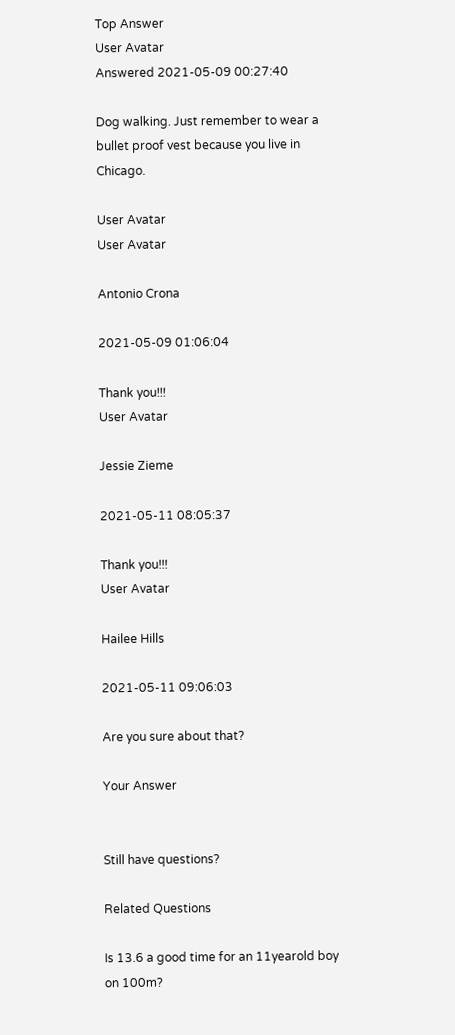Top Answer
User Avatar
Answered 2021-05-09 00:27:40

Dog walking. Just remember to wear a bullet proof vest because you live in Chicago.

User Avatar
User Avatar

Antonio Crona

2021-05-09 01:06:04

Thank you!!!
User Avatar

Jessie Zieme

2021-05-11 08:05:37

Thank you!!!
User Avatar

Hailee Hills

2021-05-11 09:06:03

Are you sure about that?

Your Answer


Still have questions?

Related Questions

Is 13.6 a good time for an 11yearold boy on 100m?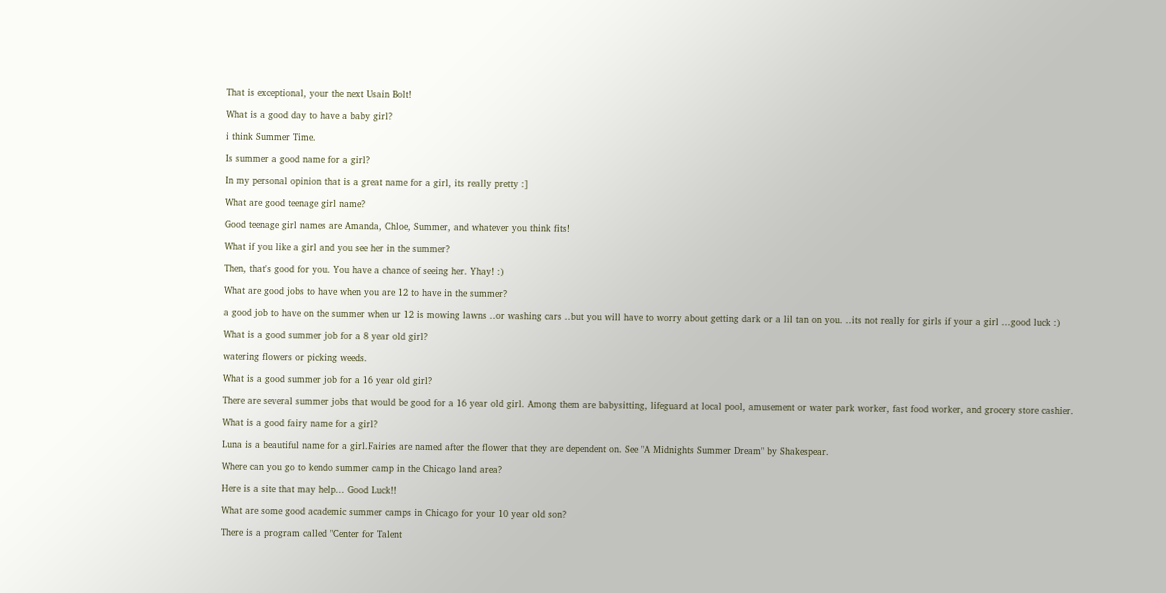That is exceptional, your the next Usain Bolt!

What is a good day to have a baby girl?

i think Summer Time.

Is summer a good name for a girl?

In my personal opinion that is a great name for a girl, its really pretty :]

What are good teenage girl name?

Good teenage girl names are Amanda, Chloe, Summer, and whatever you think fits!

What if you like a girl and you see her in the summer?

Then, that's good for you. You have a chance of seeing her. Yhay! :)

What are good jobs to have when you are 12 to have in the summer?

a good job to have on the summer when ur 12 is mowing lawns ..or washing cars ..but you will have to worry about getting dark or a lil tan on you. ..its not really for girls if your a girl ...good luck :)

What is a good summer job for a 8 year old girl?

watering flowers or picking weeds.

What is a good summer job for a 16 year old girl?

There are several summer jobs that would be good for a 16 year old girl. Among them are babysitting, lifeguard at local pool, amusement or water park worker, fast food worker, and grocery store cashier.

What is a good fairy name for a girl?

Luna is a beautiful name for a girl.Fairies are named after the flower that they are dependent on. See "A Midnights Summer Dream" by Shakespear.

Where can you go to kendo summer camp in the Chicago land area?

Here is a site that may help... Good Luck!!

What are some good academic summer camps in Chicago for your 10 year old son?

There is a program called "Center for Talent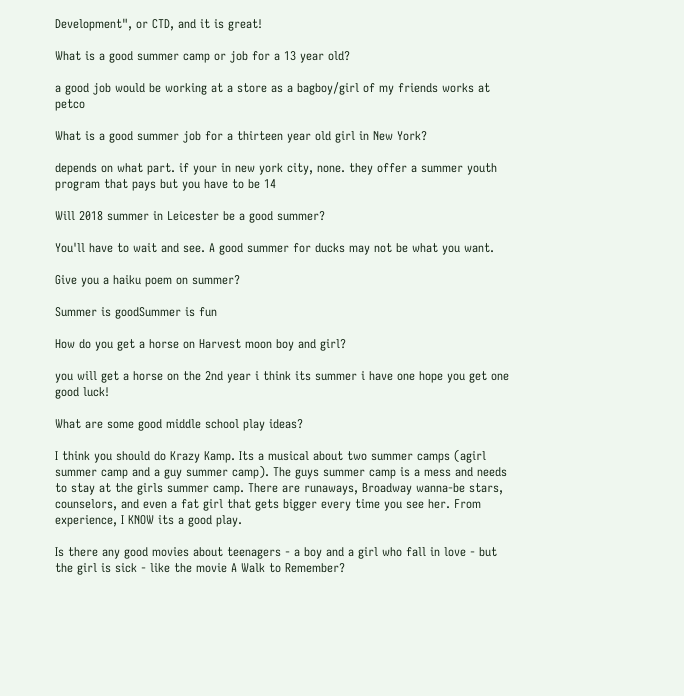Development", or CTD, and it is great!

What is a good summer camp or job for a 13 year old?

a good job would be working at a store as a bagboy/girl of my friends works at petco

What is a good summer job for a thirteen year old girl in New York?

depends on what part. if your in new york city, none. they offer a summer youth program that pays but you have to be 14

Will 2018 summer in Leicester be a good summer?

You'll have to wait and see. A good summer for ducks may not be what you want.

Give you a haiku poem on summer?

Summer is goodSummer is fun

How do you get a horse on Harvest moon boy and girl?

you will get a horse on the 2nd year i think its summer i have one hope you get one good luck!

What are some good middle school play ideas?

I think you should do Krazy Kamp. Its a musical about two summer camps (agirl summer camp and a guy summer camp). The guys summer camp is a mess and needs to stay at the girls summer camp. There are runaways, Broadway wanna-be stars, counselors, and even a fat girl that gets bigger every time you see her. From experience, I KNOW its a good play.

Is there any good movies about teenagers - a boy and a girl who fall in love - but the girl is sick - like the movie A Walk to Remember?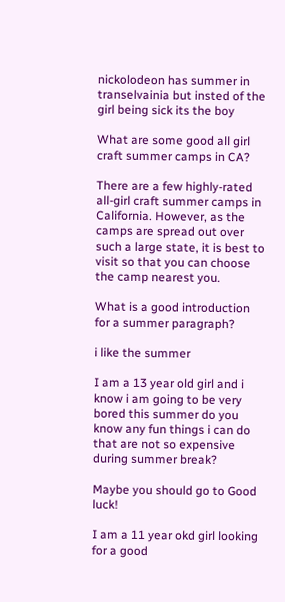nickolodeon has summer in transelvainia but insted of the girl being sick its the boy

What are some good all girl craft summer camps in CA?

There are a few highly-rated all-girl craft summer camps in California. However, as the camps are spread out over such a large state, it is best to visit so that you can choose the camp nearest you.

What is a good introduction for a summer paragraph?

i like the summer

I am a 13 year old girl and i know i am going to be very bored this summer do you know any fun things i can do that are not so expensive during summer break?

Maybe you should go to Good luck!

I am a 11 year okd girl looking for a good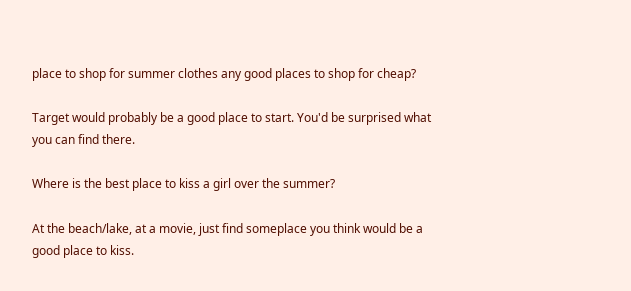place to shop for summer clothes any good places to shop for cheap?

Target would probably be a good place to start. You'd be surprised what you can find there.

Where is the best place to kiss a girl over the summer?

At the beach/lake, at a movie, just find someplace you think would be a good place to kiss.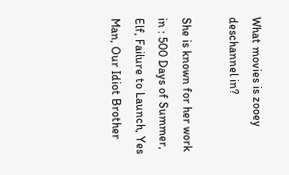What movies is zooey deschannel in?

She is known for her work in : 500 Days of Summer, Elf, Failure to Launch, Yes Man, Our Idiot Brother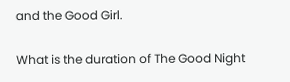and the Good Girl.

What is the duration of The Good Night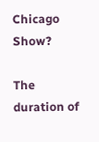Chicago Show?

The duration of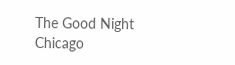The Good Night Chicago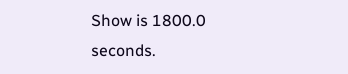Show is 1800.0 seconds.